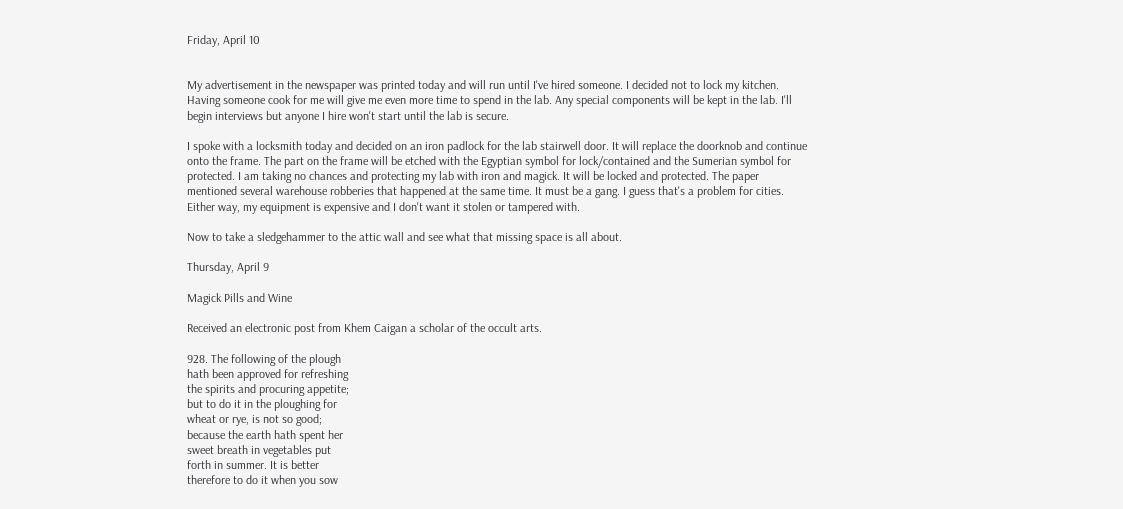Friday, April 10


My advertisement in the newspaper was printed today and will run until I've hired someone. I decided not to lock my kitchen. Having someone cook for me will give me even more time to spend in the lab. Any special components will be kept in the lab. I'll begin interviews but anyone I hire won't start until the lab is secure.

I spoke with a locksmith today and decided on an iron padlock for the lab stairwell door. It will replace the doorknob and continue onto the frame. The part on the frame will be etched with the Egyptian symbol for lock/contained and the Sumerian symbol for protected. I am taking no chances and protecting my lab with iron and magick. It will be locked and protected. The paper mentioned several warehouse robberies that happened at the same time. It must be a gang. I guess that's a problem for cities. Either way, my equipment is expensive and I don't want it stolen or tampered with.

Now to take a sledgehammer to the attic wall and see what that missing space is all about.

Thursday, April 9

Magick Pills and Wine

Received an electronic post from Khem Caigan a scholar of the occult arts.

928. The following of the plough
hath been approved for refreshing
the spirits and procuring appetite;
but to do it in the ploughing for
wheat or rye, is not so good;
because the earth hath spent her
sweet breath in vegetables put
forth in summer. It is better
therefore to do it when you sow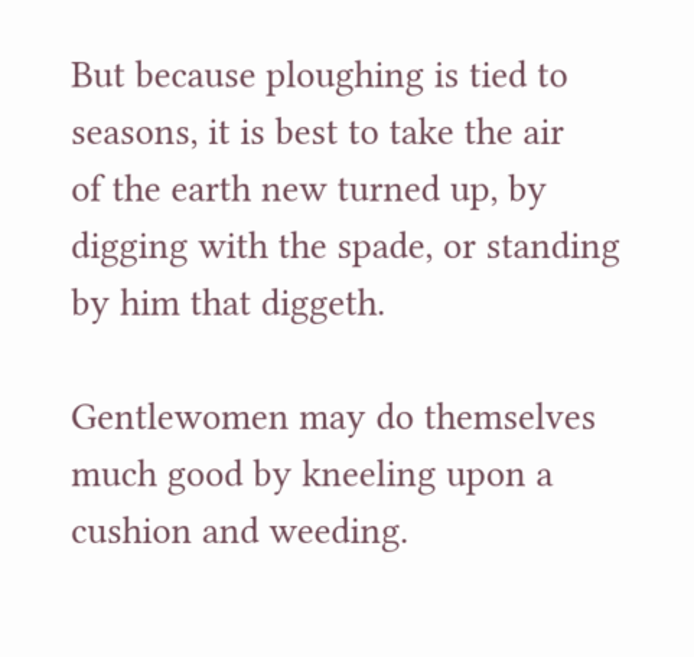But because ploughing is tied to
seasons, it is best to take the air
of the earth new turned up, by
digging with the spade, or standing
by him that diggeth.

Gentlewomen may do themselves
much good by kneeling upon a
cushion and weeding.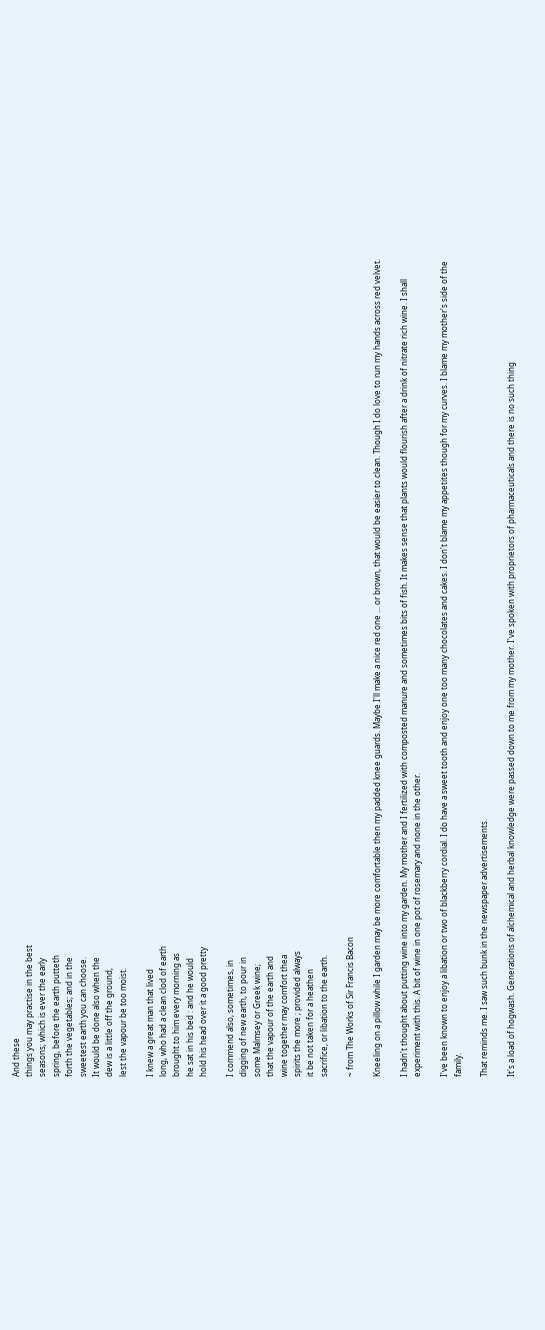And these
things you may practise in the best
seasons; which is ever the early
spring, before the earth putteth
forth the vegetables; and in the
sweetest earth you can choose.
It would be done also when the
dew is a little off the ground,
lest the vapour be too moist.

I knew a great man that lived
long, who had a clean clod of earth
brought to him every morning as
he sat in his bed : and he would
hold his head over it a good pretty

I commend also, sometimes, in
digging of new earth, to pour in
some Malmsey or Greek wine;
that the vapour of the earth and
wine together may comfort thea
spirits the more ; provided always
it be not taken for a heathen
sacrifice, or libation to the earth.

~ from The Works of Sir Francis Bacon

Kneeling on a pillow while I garden may be more comfortable then my padded knee guards. Maybe I'll make a nice red one ... or brown, that would be easier to clean. Though I do love to run my hands across red velvet.

I hadn't thought about putting wine into my garden. My mother and I fertilized with composted manure and sometimes bits of fish. It makes sense that plants would flourish after a drink of nitrate rich wine. I shall experiment with this. A bit of wine in one pot of rosemary and none in the other.

I've been known to enjoy a libation or two of blackberry cordial. I do have a sweet tooth and enjoy one too many chocolates and cakes. I don't blame my appetites though for my curves. I blame my mother's side of the family.

That reminds me. I saw such bunk in the newspaper advertisements.

It's a load of hogwash. Generations of alchemical and herbal knowledge were passed down to me from my mother. I've spoken with proprietors of pharmaceuticals and there is no such thing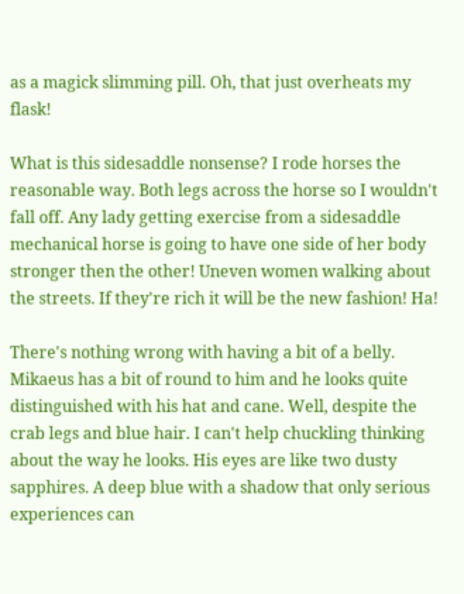as a magick slimming pill. Oh, that just overheats my flask!

What is this sidesaddle nonsense? I rode horses the reasonable way. Both legs across the horse so I wouldn't fall off. Any lady getting exercise from a sidesaddle mechanical horse is going to have one side of her body stronger then the other! Uneven women walking about the streets. If they're rich it will be the new fashion! Ha!

There's nothing wrong with having a bit of a belly. Mikaeus has a bit of round to him and he looks quite distinguished with his hat and cane. Well, despite the crab legs and blue hair. I can't help chuckling thinking about the way he looks. His eyes are like two dusty sapphires. A deep blue with a shadow that only serious experiences can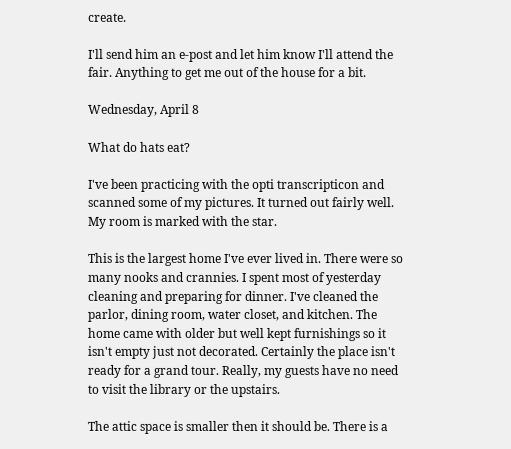create.

I'll send him an e-post and let him know I'll attend the fair. Anything to get me out of the house for a bit.

Wednesday, April 8

What do hats eat?

I've been practicing with the opti transcripticon and scanned some of my pictures. It turned out fairly well. My room is marked with the star.

This is the largest home I've ever lived in. There were so many nooks and crannies. I spent most of yesterday cleaning and preparing for dinner. I've cleaned the parlor, dining room, water closet, and kitchen. The home came with older but well kept furnishings so it isn't empty just not decorated. Certainly the place isn't ready for a grand tour. Really, my guests have no need to visit the library or the upstairs.

The attic space is smaller then it should be. There is a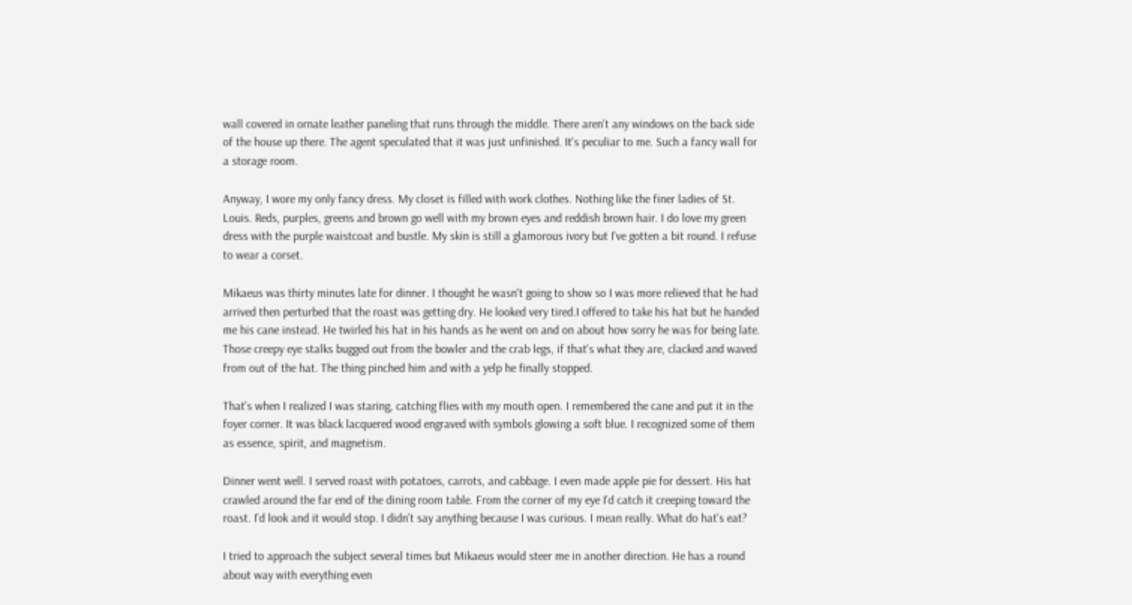wall covered in ornate leather paneling that runs through the middle. There aren't any windows on the back side of the house up there. The agent speculated that it was just unfinished. It's peculiar to me. Such a fancy wall for a storage room.

Anyway, I wore my only fancy dress. My closet is filled with work clothes. Nothing like the finer ladies of St. Louis. Reds, purples, greens and brown go well with my brown eyes and reddish brown hair. I do love my green dress with the purple waistcoat and bustle. My skin is still a glamorous ivory but I've gotten a bit round. I refuse to wear a corset.

Mikaeus was thirty minutes late for dinner. I thought he wasn't going to show so I was more relieved that he had arrived then perturbed that the roast was getting dry. He looked very tired.I offered to take his hat but he handed me his cane instead. He twirled his hat in his hands as he went on and on about how sorry he was for being late. Those creepy eye stalks bugged out from the bowler and the crab legs, if that's what they are, clacked and waved from out of the hat. The thing pinched him and with a yelp he finally stopped.

That's when I realized I was staring, catching flies with my mouth open. I remembered the cane and put it in the foyer corner. It was black lacquered wood engraved with symbols glowing a soft blue. I recognized some of them as essence, spirit, and magnetism.

Dinner went well. I served roast with potatoes, carrots, and cabbage. I even made apple pie for dessert. His hat crawled around the far end of the dining room table. From the corner of my eye I'd catch it creeping toward the roast. I'd look and it would stop. I didn't say anything because I was curious. I mean really. What do hat's eat?

I tried to approach the subject several times but Mikaeus would steer me in another direction. He has a round about way with everything even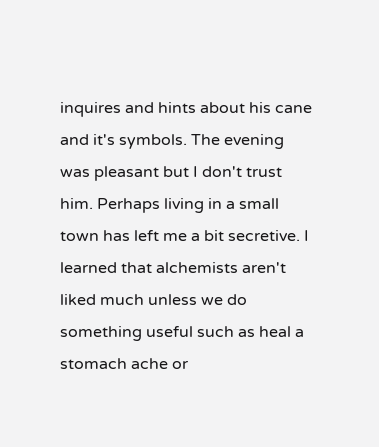inquires and hints about his cane and it's symbols. The evening was pleasant but I don't trust him. Perhaps living in a small town has left me a bit secretive. I learned that alchemists aren't liked much unless we do something useful such as heal a stomach ache or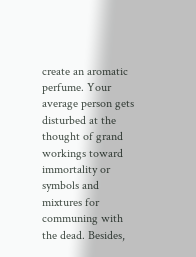create an aromatic perfume. Your average person gets disturbed at the thought of grand workings toward immortality or symbols and mixtures for communing with the dead. Besides,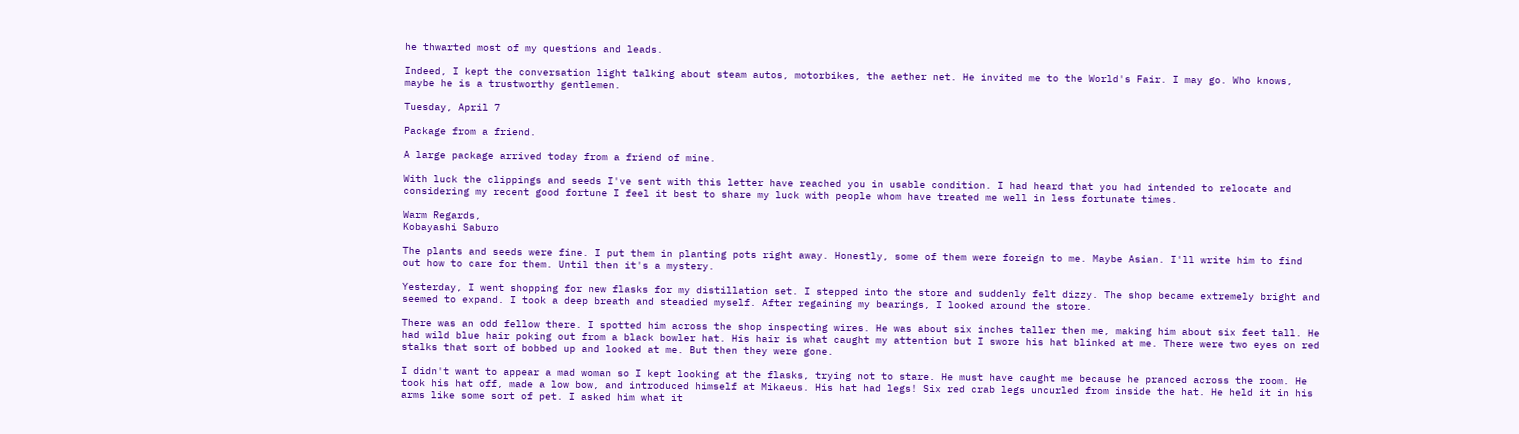he thwarted most of my questions and leads.

Indeed, I kept the conversation light talking about steam autos, motorbikes, the aether net. He invited me to the World's Fair. I may go. Who knows, maybe he is a trustworthy gentlemen.

Tuesday, April 7

Package from a friend.

A large package arrived today from a friend of mine.

With luck the clippings and seeds I've sent with this letter have reached you in usable condition. I had heard that you had intended to relocate and considering my recent good fortune I feel it best to share my luck with people whom have treated me well in less fortunate times.

Warm Regards,
Kobayashi Saburo

The plants and seeds were fine. I put them in planting pots right away. Honestly, some of them were foreign to me. Maybe Asian. I'll write him to find out how to care for them. Until then it's a mystery.

Yesterday, I went shopping for new flasks for my distillation set. I stepped into the store and suddenly felt dizzy. The shop became extremely bright and seemed to expand. I took a deep breath and steadied myself. After regaining my bearings, I looked around the store.

There was an odd fellow there. I spotted him across the shop inspecting wires. He was about six inches taller then me, making him about six feet tall. He had wild blue hair poking out from a black bowler hat. His hair is what caught my attention but I swore his hat blinked at me. There were two eyes on red stalks that sort of bobbed up and looked at me. But then they were gone.

I didn't want to appear a mad woman so I kept looking at the flasks, trying not to stare. He must have caught me because he pranced across the room. He took his hat off, made a low bow, and introduced himself at Mikaeus. His hat had legs! Six red crab legs uncurled from inside the hat. He held it in his arms like some sort of pet. I asked him what it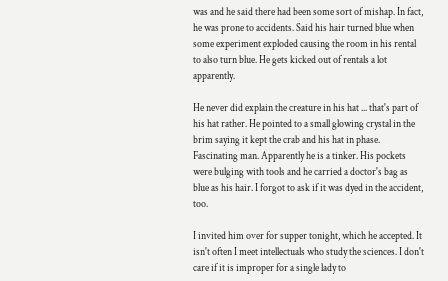was and he said there had been some sort of mishap. In fact, he was prone to accidents. Said his hair turned blue when some experiment exploded causing the room in his rental to also turn blue. He gets kicked out of rentals a lot apparently.

He never did explain the creature in his hat ... that's part of his hat rather. He pointed to a small glowing crystal in the brim saying it kept the crab and his hat in phase. Fascinating man. Apparently he is a tinker. His pockets were bulging with tools and he carried a doctor's bag as blue as his hair. I forgot to ask if it was dyed in the accident, too.

I invited him over for supper tonight, which he accepted. It isn't often I meet intellectuals who study the sciences. I don't care if it is improper for a single lady to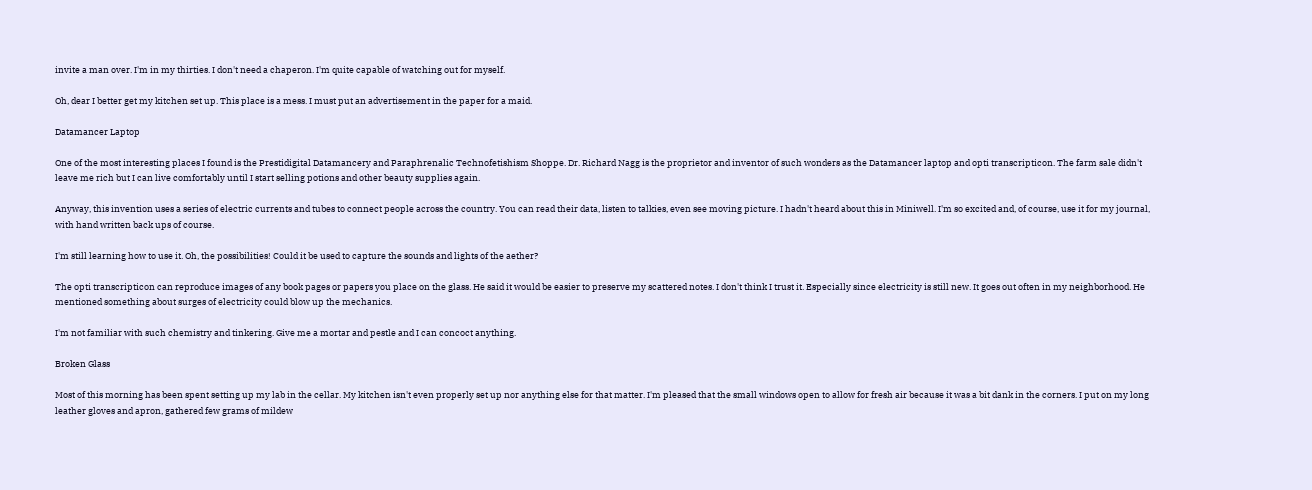invite a man over. I'm in my thirties. I don't need a chaperon. I'm quite capable of watching out for myself.

Oh, dear I better get my kitchen set up. This place is a mess. I must put an advertisement in the paper for a maid.

Datamancer Laptop

One of the most interesting places I found is the Prestidigital Datamancery and Paraphrenalic Technofetishism Shoppe. Dr. Richard Nagg is the proprietor and inventor of such wonders as the Datamancer laptop and opti transcripticon. The farm sale didn't leave me rich but I can live comfortably until I start selling potions and other beauty supplies again.

Anyway, this invention uses a series of electric currents and tubes to connect people across the country. You can read their data, listen to talkies, even see moving picture. I hadn't heard about this in Miniwell. I'm so excited and, of course, use it for my journal, with hand written back ups of course.

I'm still learning how to use it. Oh, the possibilities! Could it be used to capture the sounds and lights of the aether?

The opti transcripticon can reproduce images of any book pages or papers you place on the glass. He said it would be easier to preserve my scattered notes. I don't think I trust it. Especially since electricity is still new. It goes out often in my neighborhood. He mentioned something about surges of electricity could blow up the mechanics.

I'm not familiar with such chemistry and tinkering. Give me a mortar and pestle and I can concoct anything.

Broken Glass

Most of this morning has been spent setting up my lab in the cellar. My kitchen isn't even properly set up nor anything else for that matter. I'm pleased that the small windows open to allow for fresh air because it was a bit dank in the corners. I put on my long leather gloves and apron, gathered few grams of mildew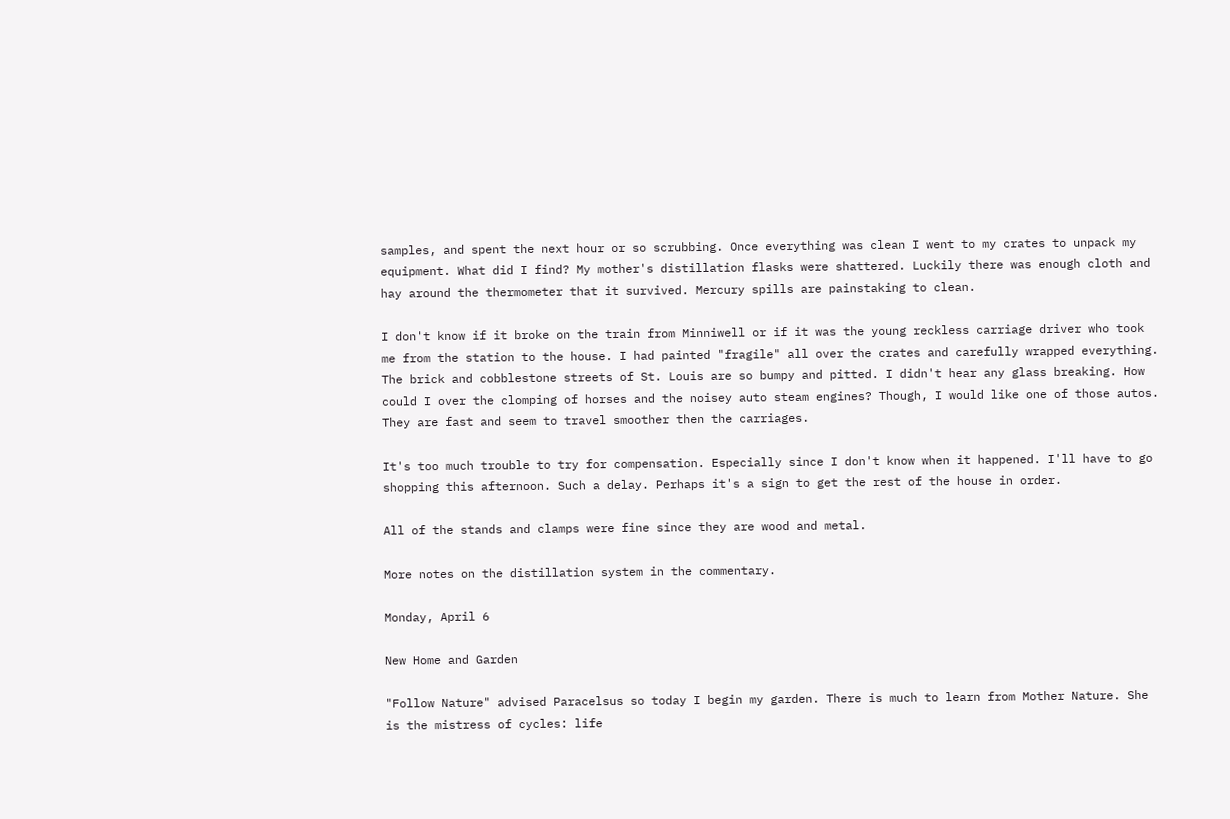samples, and spent the next hour or so scrubbing. Once everything was clean I went to my crates to unpack my equipment. What did I find? My mother's distillation flasks were shattered. Luckily there was enough cloth and hay around the thermometer that it survived. Mercury spills are painstaking to clean.

I don't know if it broke on the train from Minniwell or if it was the young reckless carriage driver who took me from the station to the house. I had painted "fragile" all over the crates and carefully wrapped everything. The brick and cobblestone streets of St. Louis are so bumpy and pitted. I didn't hear any glass breaking. How could I over the clomping of horses and the noisey auto steam engines? Though, I would like one of those autos. They are fast and seem to travel smoother then the carriages.

It's too much trouble to try for compensation. Especially since I don't know when it happened. I'll have to go shopping this afternoon. Such a delay. Perhaps it's a sign to get the rest of the house in order.

All of the stands and clamps were fine since they are wood and metal.

More notes on the distillation system in the commentary.

Monday, April 6

New Home and Garden

"Follow Nature" advised Paracelsus so today I begin my garden. There is much to learn from Mother Nature. She is the mistress of cycles: life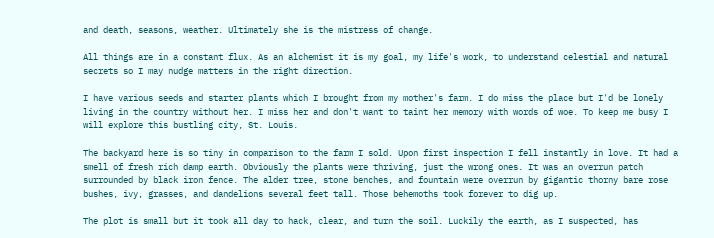and death, seasons, weather. Ultimately she is the mistress of change.

All things are in a constant flux. As an alchemist it is my goal, my life's work, to understand celestial and natural secrets so I may nudge matters in the right direction.

I have various seeds and starter plants which I brought from my mother's farm. I do miss the place but I'd be lonely living in the country without her. I miss her and don't want to taint her memory with words of woe. To keep me busy I will explore this bustling city, St. Louis.

The backyard here is so tiny in comparison to the farm I sold. Upon first inspection I fell instantly in love. It had a smell of fresh rich damp earth. Obviously the plants were thriving, just the wrong ones. It was an overrun patch surrounded by black iron fence. The alder tree, stone benches, and fountain were overrun by gigantic thorny bare rose bushes, ivy, grasses, and dandelions several feet tall. Those behemoths took forever to dig up.

The plot is small but it took all day to hack, clear, and turn the soil. Luckily the earth, as I suspected, has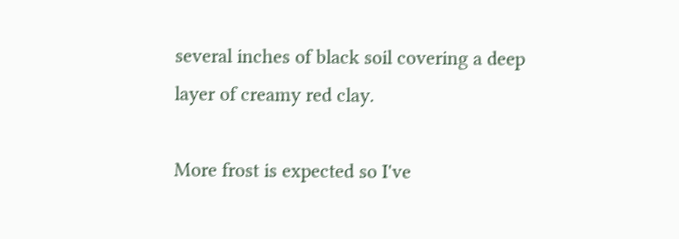several inches of black soil covering a deep layer of creamy red clay.

More frost is expected so I've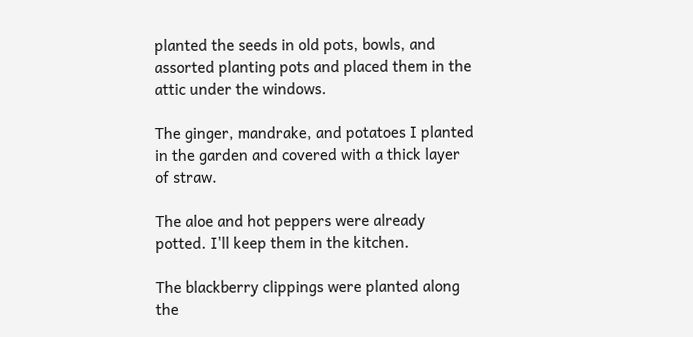planted the seeds in old pots, bowls, and assorted planting pots and placed them in the attic under the windows.

The ginger, mandrake, and potatoes I planted in the garden and covered with a thick layer of straw.

The aloe and hot peppers were already potted. I'll keep them in the kitchen.

The blackberry clippings were planted along the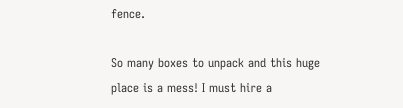fence.

So many boxes to unpack and this huge place is a mess! I must hire a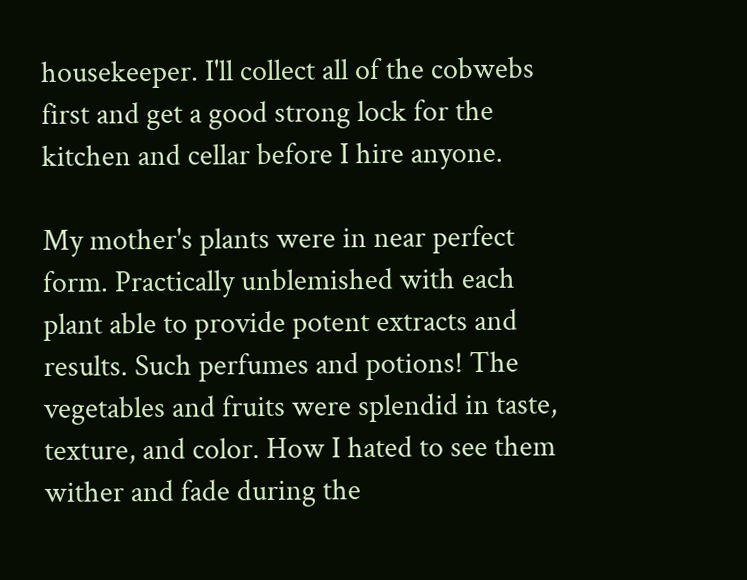housekeeper. I'll collect all of the cobwebs first and get a good strong lock for the kitchen and cellar before I hire anyone.

My mother's plants were in near perfect form. Practically unblemished with each plant able to provide potent extracts and results. Such perfumes and potions! The vegetables and fruits were splendid in taste, texture, and color. How I hated to see them wither and fade during the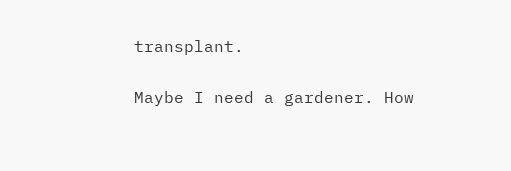transplant.

Maybe I need a gardener. How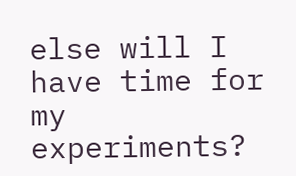else will I have time for my experiments?